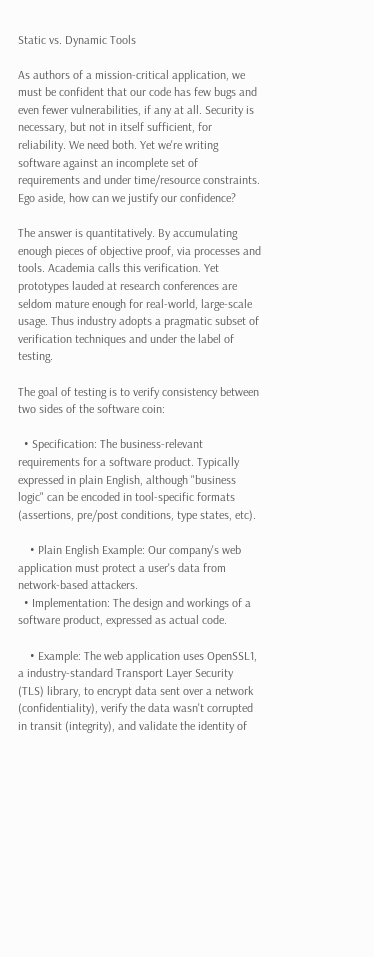Static vs. Dynamic Tools

As authors of a mission-critical application, we must be confident that our code has few bugs and even fewer vulnerabilities, if any at all. Security is necessary, but not in itself sufficient, for reliability. We need both. Yet we're writing software against an incomplete set of requirements and under time/resource constraints. Ego aside, how can we justify our confidence?

The answer is quantitatively. By accumulating enough pieces of objective proof, via processes and tools. Academia calls this verification. Yet prototypes lauded at research conferences are seldom mature enough for real-world, large-scale usage. Thus industry adopts a pragmatic subset of verification techniques and under the label of testing.

The goal of testing is to verify consistency between two sides of the software coin:

  • Specification: The business-relevant requirements for a software product. Typically expressed in plain English, although "business logic" can be encoded in tool-specific formats (assertions, pre/post conditions, type states, etc).

    • Plain English Example: Our company's web application must protect a user's data from network-based attackers.
  • Implementation: The design and workings of a software product, expressed as actual code.

    • Example: The web application uses OpenSSL1, a industry-standard Transport Layer Security (TLS) library, to encrypt data sent over a network (confidentiality), verify the data wasn't corrupted in transit (integrity), and validate the identity of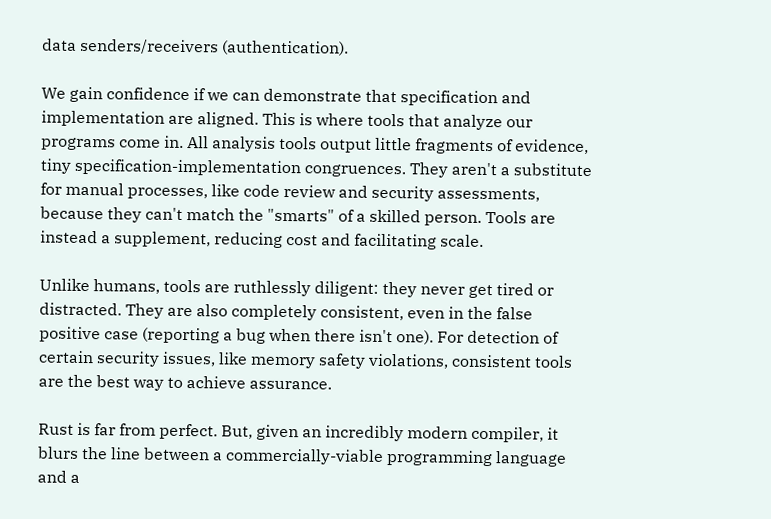data senders/receivers (authentication).

We gain confidence if we can demonstrate that specification and implementation are aligned. This is where tools that analyze our programs come in. All analysis tools output little fragments of evidence, tiny specification-implementation congruences. They aren't a substitute for manual processes, like code review and security assessments, because they can't match the "smarts" of a skilled person. Tools are instead a supplement, reducing cost and facilitating scale.

Unlike humans, tools are ruthlessly diligent: they never get tired or distracted. They are also completely consistent, even in the false positive case (reporting a bug when there isn't one). For detection of certain security issues, like memory safety violations, consistent tools are the best way to achieve assurance.

Rust is far from perfect. But, given an incredibly modern compiler, it blurs the line between a commercially-viable programming language and a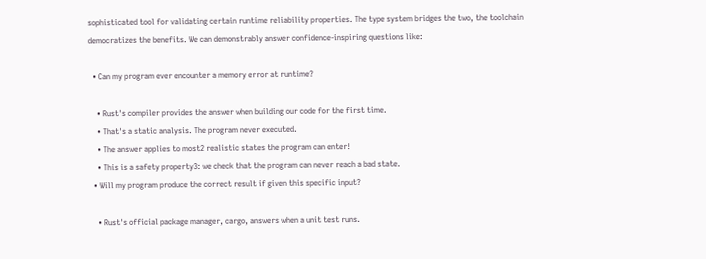sophisticated tool for validating certain runtime reliability properties. The type system bridges the two, the toolchain democratizes the benefits. We can demonstrably answer confidence-inspiring questions like:

  • Can my program ever encounter a memory error at runtime?

    • Rust's compiler provides the answer when building our code for the first time.
    • That's a static analysis. The program never executed.
    • The answer applies to most2 realistic states the program can enter!
    • This is a safety property3: we check that the program can never reach a bad state.
  • Will my program produce the correct result if given this specific input?

    • Rust's official package manager, cargo, answers when a unit test runs.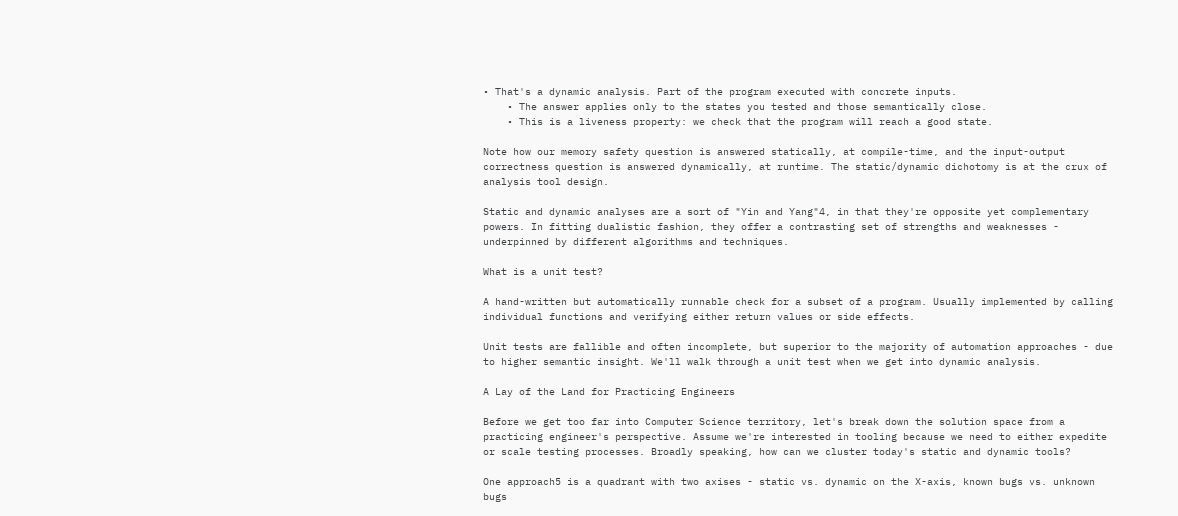• That's a dynamic analysis. Part of the program executed with concrete inputs.
    • The answer applies only to the states you tested and those semantically close.
    • This is a liveness property: we check that the program will reach a good state.

Note how our memory safety question is answered statically, at compile-time, and the input-output correctness question is answered dynamically, at runtime. The static/dynamic dichotomy is at the crux of analysis tool design.

Static and dynamic analyses are a sort of "Yin and Yang"4, in that they're opposite yet complementary powers. In fitting dualistic fashion, they offer a contrasting set of strengths and weaknesses - underpinned by different algorithms and techniques.

What is a unit test?

A hand-written but automatically runnable check for a subset of a program. Usually implemented by calling individual functions and verifying either return values or side effects.

Unit tests are fallible and often incomplete, but superior to the majority of automation approaches - due to higher semantic insight. We'll walk through a unit test when we get into dynamic analysis.

A Lay of the Land for Practicing Engineers

Before we get too far into Computer Science territory, let's break down the solution space from a practicing engineer's perspective. Assume we're interested in tooling because we need to either expedite or scale testing processes. Broadly speaking, how can we cluster today's static and dynamic tools?

One approach5 is a quadrant with two axises - static vs. dynamic on the X-axis, known bugs vs. unknown bugs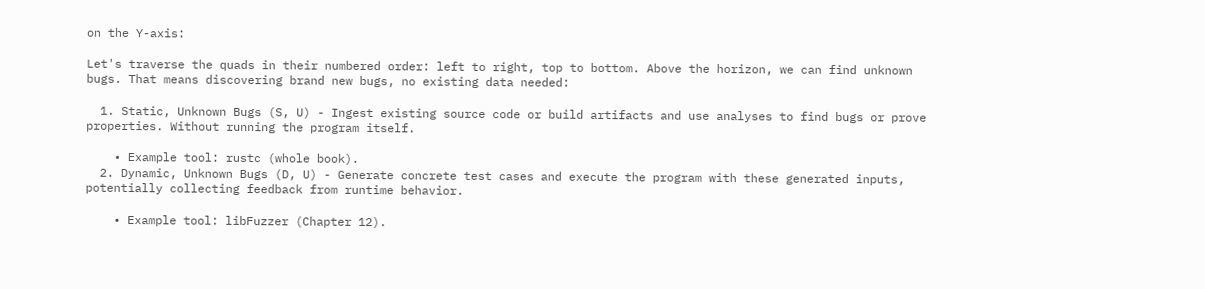on the Y-axis:

Let's traverse the quads in their numbered order: left to right, top to bottom. Above the horizon, we can find unknown bugs. That means discovering brand new bugs, no existing data needed:

  1. Static, Unknown Bugs (S, U) - Ingest existing source code or build artifacts and use analyses to find bugs or prove properties. Without running the program itself.

    • Example tool: rustc (whole book).
  2. Dynamic, Unknown Bugs (D, U) - Generate concrete test cases and execute the program with these generated inputs, potentially collecting feedback from runtime behavior.

    • Example tool: libFuzzer (Chapter 12).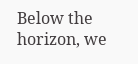Below the horizon, we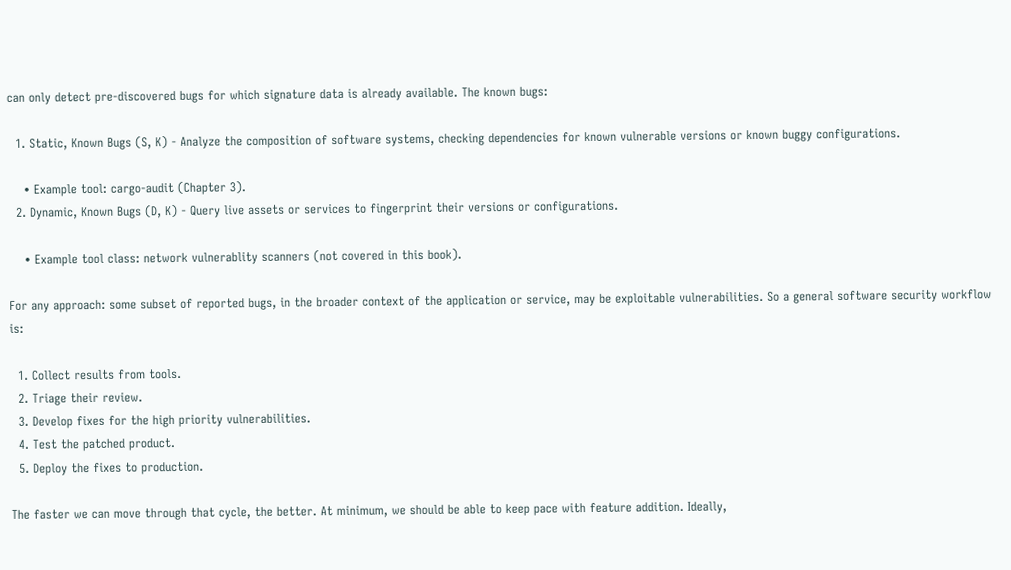can only detect pre-discovered bugs for which signature data is already available. The known bugs:

  1. Static, Known Bugs (S, K) - Analyze the composition of software systems, checking dependencies for known vulnerable versions or known buggy configurations.

    • Example tool: cargo-audit (Chapter 3).
  2. Dynamic, Known Bugs (D, K) - Query live assets or services to fingerprint their versions or configurations.

    • Example tool class: network vulnerablity scanners (not covered in this book).

For any approach: some subset of reported bugs, in the broader context of the application or service, may be exploitable vulnerabilities. So a general software security workflow is:

  1. Collect results from tools.
  2. Triage their review.
  3. Develop fixes for the high priority vulnerabilities.
  4. Test the patched product.
  5. Deploy the fixes to production.

The faster we can move through that cycle, the better. At minimum, we should be able to keep pace with feature addition. Ideally,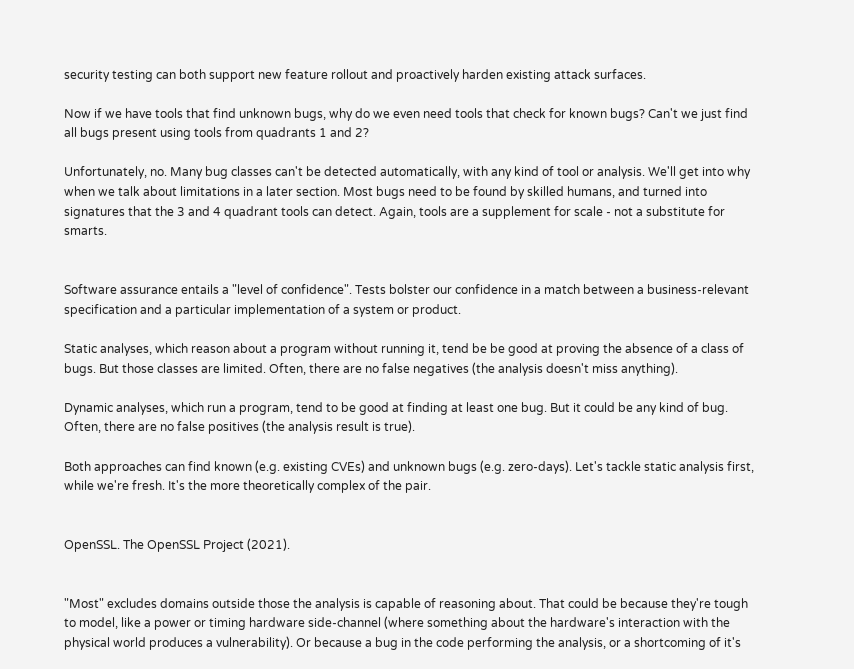security testing can both support new feature rollout and proactively harden existing attack surfaces.

Now if we have tools that find unknown bugs, why do we even need tools that check for known bugs? Can't we just find all bugs present using tools from quadrants 1 and 2?

Unfortunately, no. Many bug classes can't be detected automatically, with any kind of tool or analysis. We'll get into why when we talk about limitations in a later section. Most bugs need to be found by skilled humans, and turned into signatures that the 3 and 4 quadrant tools can detect. Again, tools are a supplement for scale - not a substitute for smarts.


Software assurance entails a "level of confidence". Tests bolster our confidence in a match between a business-relevant specification and a particular implementation of a system or product.

Static analyses, which reason about a program without running it, tend be be good at proving the absence of a class of bugs. But those classes are limited. Often, there are no false negatives (the analysis doesn't miss anything).

Dynamic analyses, which run a program, tend to be good at finding at least one bug. But it could be any kind of bug. Often, there are no false positives (the analysis result is true).

Both approaches can find known (e.g. existing CVEs) and unknown bugs (e.g. zero-days). Let's tackle static analysis first, while we're fresh. It's the more theoretically complex of the pair.


OpenSSL. The OpenSSL Project (2021).


"Most" excludes domains outside those the analysis is capable of reasoning about. That could be because they're tough to model, like a power or timing hardware side-channel (where something about the hardware's interaction with the physical world produces a vulnerability). Or because a bug in the code performing the analysis, or a shortcoming of it's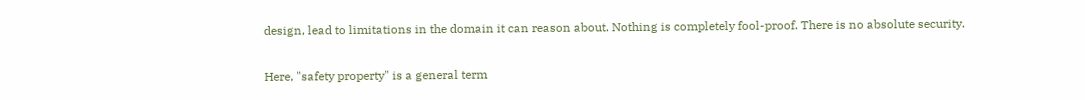design, lead to limitations in the domain it can reason about. Nothing is completely fool-proof. There is no absolute security.


Here, "safety property" is a general term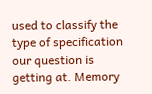used to classify the type of specification our question is getting at. Memory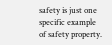safety is just one specific example of safety property.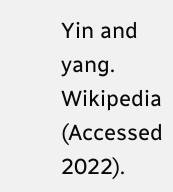Yin and yang. Wikipedia (Accessed 2022).